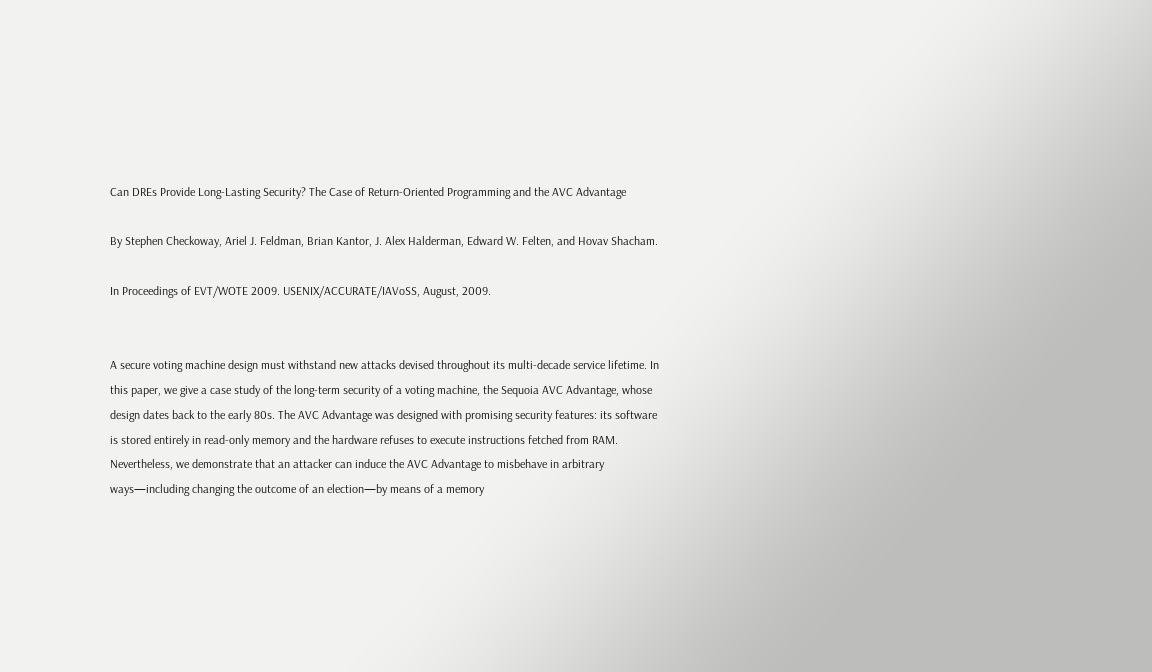Can DREs Provide Long-Lasting Security? The Case of Return-Oriented Programming and the AVC Advantage

By Stephen Checkoway, Ariel J. Feldman, Brian Kantor, J. Alex Halderman, Edward W. Felten, and Hovav Shacham.

In Proceedings of EVT/WOTE 2009. USENIX/ACCURATE/IAVoSS, August, 2009.


A secure voting machine design must withstand new attacks devised throughout its multi-decade service lifetime. In this paper, we give a case study of the long-term security of a voting machine, the Sequoia AVC Advantage, whose design dates back to the early 80s. The AVC Advantage was designed with promising security features: its software is stored entirely in read-only memory and the hardware refuses to execute instructions fetched from RAM. Nevertheless, we demonstrate that an attacker can induce the AVC Advantage to misbehave in arbitrary ways—including changing the outcome of an election—by means of a memory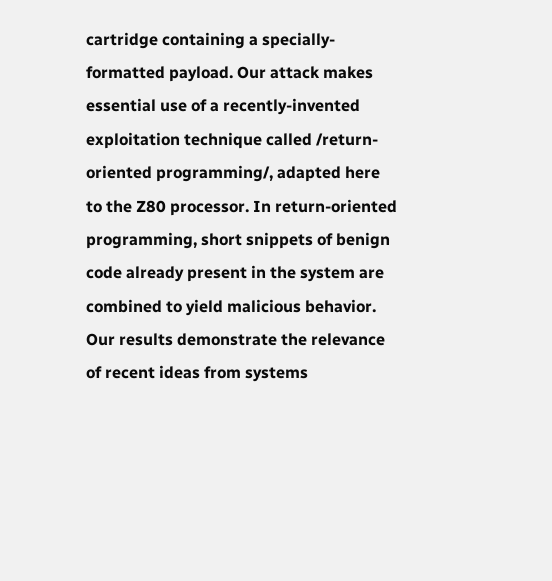cartridge containing a specially-formatted payload. Our attack makes essential use of a recently-invented exploitation technique called /return-oriented programming/, adapted here to the Z80 processor. In return-oriented programming, short snippets of benign code already present in the system are combined to yield malicious behavior. Our results demonstrate the relevance of recent ideas from systems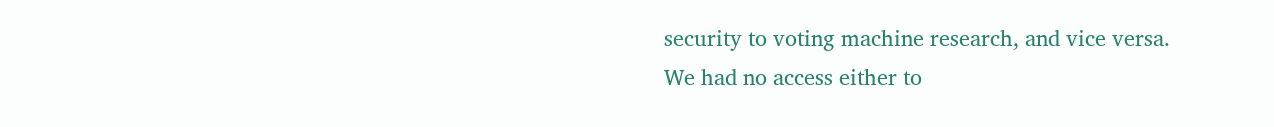security to voting machine research, and vice versa. We had no access either to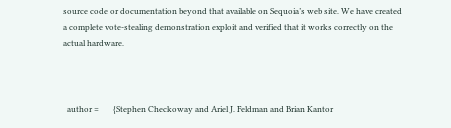source code or documentation beyond that available on Sequoia’s web site. We have created a complete vote-stealing demonstration exploit and verified that it works correctly on the actual hardware.



  author =       {Stephen Checkoway and Ariel J. Feldman and Brian Kantor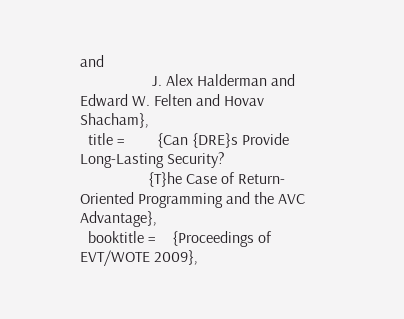and
                  J. Alex Halderman and Edward W. Felten and Hovav Shacham},
  title =        {Can {DRE}s Provide Long-Lasting Security?
                 {T}he Case of Return-Oriented Programming and the AVC Advantage},
  booktitle =    {Proceedings of EVT/WOTE 2009},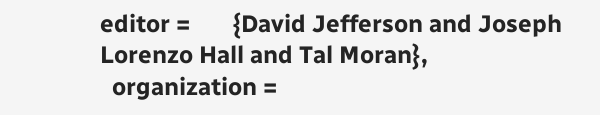editor =       {David Jefferson and Joseph Lorenzo Hall and Tal Moran},
  organization =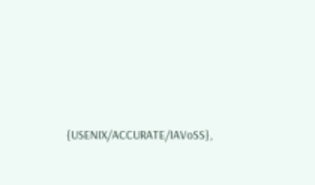{USENIX/ACCURATE/IAVoSS},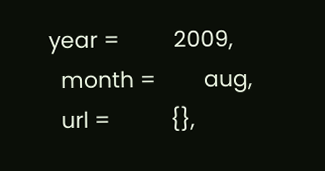year =         2009,
  month =        aug,
  url =          {},